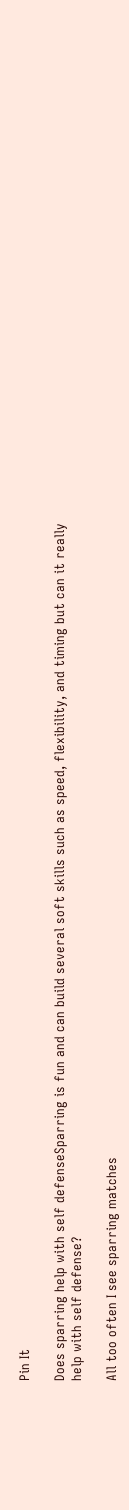Pin It

Does sparring help with self defenseSparring is fun and can build several soft skills such as speed, flexibility, and timing but can it really help with self defense?

All too often I see sparring matches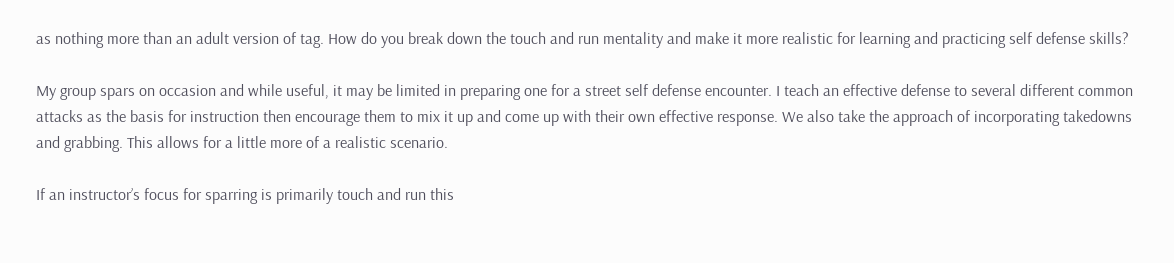as nothing more than an adult version of tag. How do you break down the touch and run mentality and make it more realistic for learning and practicing self defense skills?

My group spars on occasion and while useful, it may be limited in preparing one for a street self defense encounter. I teach an effective defense to several different common attacks as the basis for instruction then encourage them to mix it up and come up with their own effective response. We also take the approach of incorporating takedowns and grabbing. This allows for a little more of a realistic scenario.

If an instructor’s focus for sparring is primarily touch and run this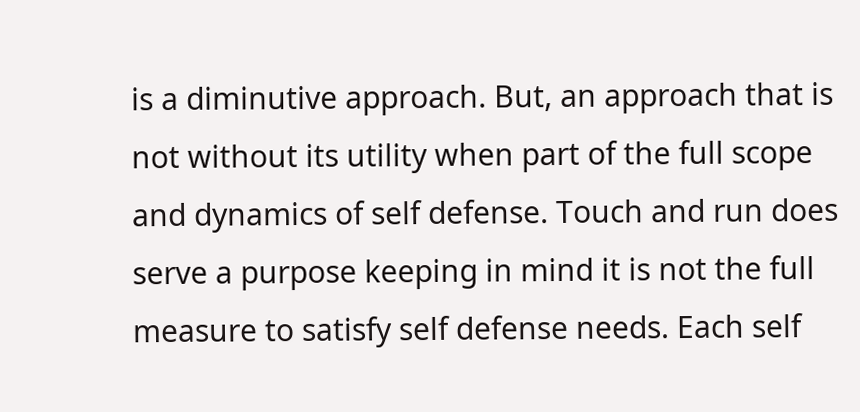is a diminutive approach. But, an approach that is not without its utility when part of the full scope and dynamics of self defense. Touch and run does serve a purpose keeping in mind it is not the full measure to satisfy self defense needs. Each self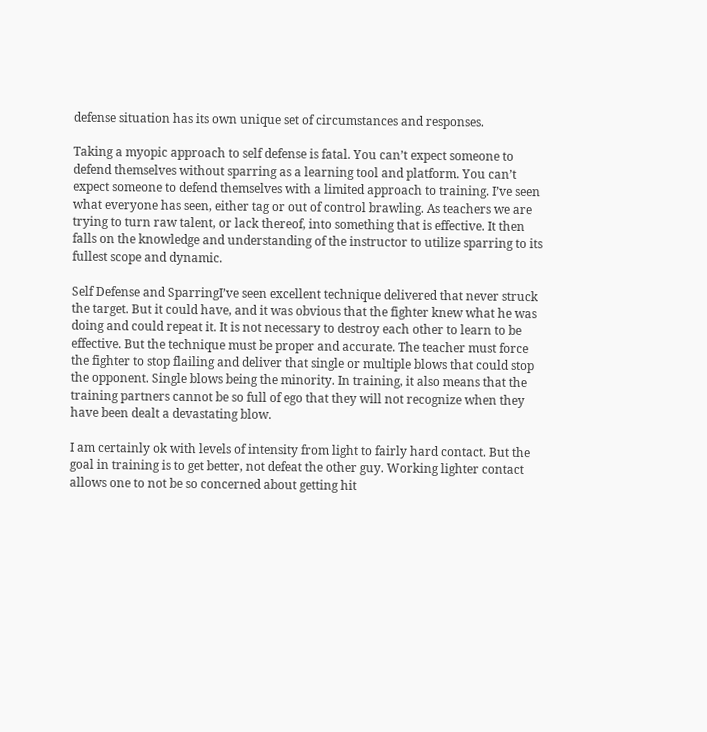defense situation has its own unique set of circumstances and responses.

Taking a myopic approach to self defense is fatal. You can’t expect someone to defend themselves without sparring as a learning tool and platform. You can’t expect someone to defend themselves with a limited approach to training. I’ve seen what everyone has seen, either tag or out of control brawling. As teachers we are trying to turn raw talent, or lack thereof, into something that is effective. It then falls on the knowledge and understanding of the instructor to utilize sparring to its fullest scope and dynamic.

Self Defense and SparringI’ve seen excellent technique delivered that never struck the target. But it could have, and it was obvious that the fighter knew what he was doing and could repeat it. It is not necessary to destroy each other to learn to be effective. But the technique must be proper and accurate. The teacher must force the fighter to stop flailing and deliver that single or multiple blows that could stop the opponent. Single blows being the minority. In training, it also means that the training partners cannot be so full of ego that they will not recognize when they have been dealt a devastating blow.

I am certainly ok with levels of intensity from light to fairly hard contact. But the goal in training is to get better, not defeat the other guy. Working lighter contact allows one to not be so concerned about getting hit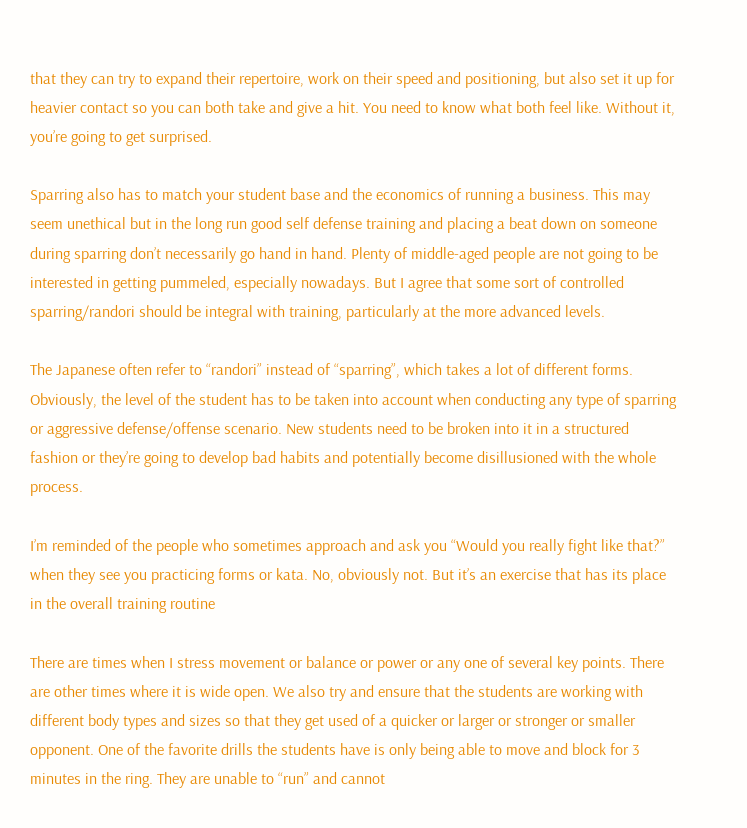that they can try to expand their repertoire, work on their speed and positioning, but also set it up for heavier contact so you can both take and give a hit. You need to know what both feel like. Without it, you’re going to get surprised.

Sparring also has to match your student base and the economics of running a business. This may seem unethical but in the long run good self defense training and placing a beat down on someone during sparring don’t necessarily go hand in hand. Plenty of middle-aged people are not going to be interested in getting pummeled, especially nowadays. But I agree that some sort of controlled sparring/randori should be integral with training, particularly at the more advanced levels.

The Japanese often refer to “randori” instead of “sparring”, which takes a lot of different forms. Obviously, the level of the student has to be taken into account when conducting any type of sparring or aggressive defense/offense scenario. New students need to be broken into it in a structured fashion or they’re going to develop bad habits and potentially become disillusioned with the whole process.

I’m reminded of the people who sometimes approach and ask you “Would you really fight like that?” when they see you practicing forms or kata. No, obviously not. But it’s an exercise that has its place in the overall training routine

There are times when I stress movement or balance or power or any one of several key points. There are other times where it is wide open. We also try and ensure that the students are working with different body types and sizes so that they get used of a quicker or larger or stronger or smaller opponent. One of the favorite drills the students have is only being able to move and block for 3 minutes in the ring. They are unable to “run” and cannot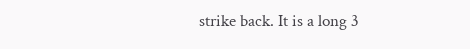strike back. It is a long 3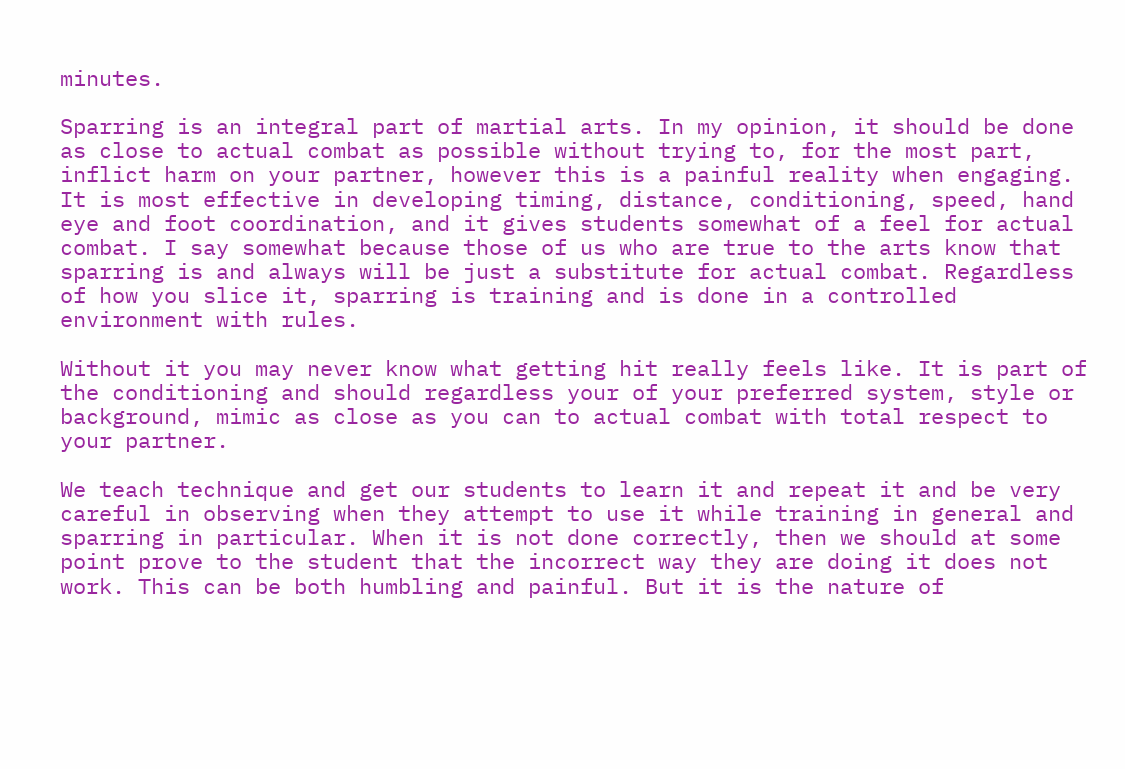minutes.

Sparring is an integral part of martial arts. In my opinion, it should be done as close to actual combat as possible without trying to, for the most part, inflict harm on your partner, however this is a painful reality when engaging. It is most effective in developing timing, distance, conditioning, speed, hand eye and foot coordination, and it gives students somewhat of a feel for actual combat. I say somewhat because those of us who are true to the arts know that sparring is and always will be just a substitute for actual combat. Regardless of how you slice it, sparring is training and is done in a controlled environment with rules.

Without it you may never know what getting hit really feels like. It is part of the conditioning and should regardless your of your preferred system, style or background, mimic as close as you can to actual combat with total respect to your partner.

We teach technique and get our students to learn it and repeat it and be very careful in observing when they attempt to use it while training in general and sparring in particular. When it is not done correctly, then we should at some point prove to the student that the incorrect way they are doing it does not work. This can be both humbling and painful. But it is the nature of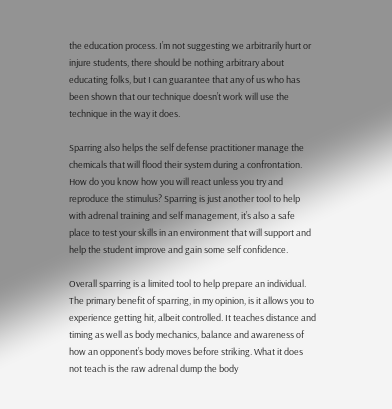the education process. I’m not suggesting we arbitrarily hurt or injure students, there should be nothing arbitrary about educating folks, but I can guarantee that any of us who has been shown that our technique doesn’t work will use the technique in the way it does.

Sparring also helps the self defense practitioner manage the chemicals that will flood their system during a confrontation. How do you know how you will react unless you try and reproduce the stimulus? Sparring is just another tool to help with adrenal training and self management, it’s also a safe place to test your skills in an environment that will support and help the student improve and gain some self confidence.

Overall sparring is a limited tool to help prepare an individual. The primary benefit of sparring, in my opinion, is it allows you to experience getting hit, albeit controlled. It teaches distance and timing as well as body mechanics, balance and awareness of how an opponent’s body moves before striking. What it does not teach is the raw adrenal dump the body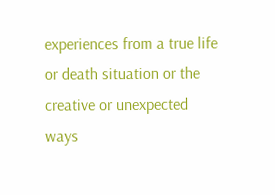experiences from a true life or death situation or the creative or unexpected ways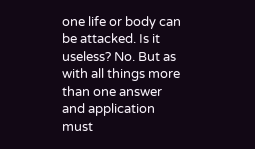one life or body can be attacked. Is it useless? No. But as with all things more than one answer and application must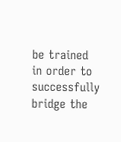be trained in order to successfully bridge the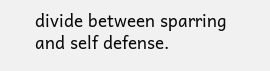divide between sparring and self defense.